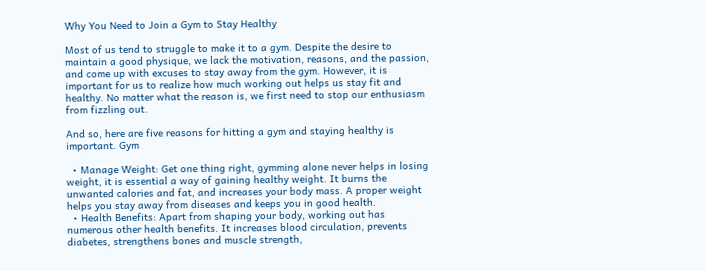Why You Need to Join a Gym to Stay Healthy

Most of us tend to struggle to make it to a gym. Despite the desire to maintain a good physique, we lack the motivation, reasons, and the passion, and come up with excuses to stay away from the gym. However, it is important for us to realize how much working out helps us stay fit and healthy. No matter what the reason is, we first need to stop our enthusiasm from fizzling out.

And so, here are five reasons for hitting a gym and staying healthy is important. Gym

  • Manage Weight: Get one thing right, gymming alone never helps in losing weight, it is essential a way of gaining healthy weight. It burns the unwanted calories and fat, and increases your body mass. A proper weight helps you stay away from diseases and keeps you in good health.
  • Health Benefits: Apart from shaping your body, working out has numerous other health benefits. It increases blood circulation, prevents diabetes, strengthens bones and muscle strength,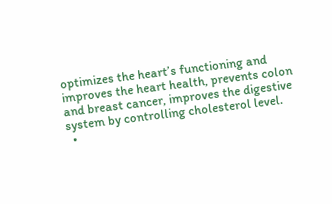optimizes the heart’s functioning and improves the heart health, prevents colon and breast cancer, improves the digestive system by controlling cholesterol level.
  •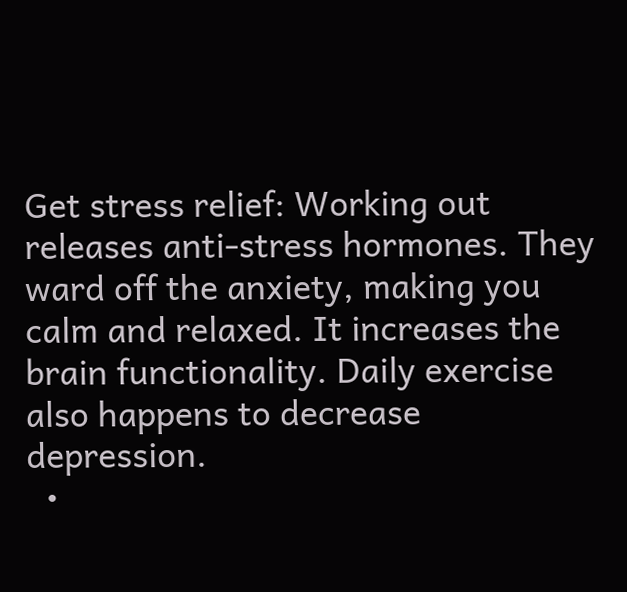Get stress relief: Working out releases anti-stress hormones. They ward off the anxiety, making you calm and relaxed. It increases the brain functionality. Daily exercise also happens to decrease depression.
  •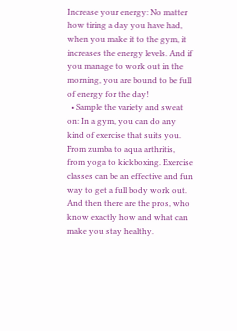Increase your energy: No matter how tiring a day you have had, when you make it to the gym, it increases the energy levels. And if you manage to work out in the morning, you are bound to be full of energy for the day!
  • Sample the variety and sweat on: In a gym, you can do any kind of exercise that suits you. From zumba to aqua arthritis, from yoga to kickboxing. Exercise classes can be an effective and fun way to get a full body work out. And then there are the pros, who know exactly how and what can make you stay healthy.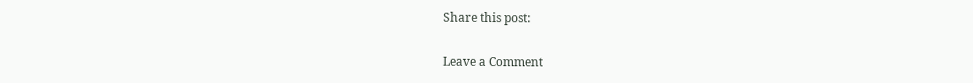Share this post:

Leave a Comment